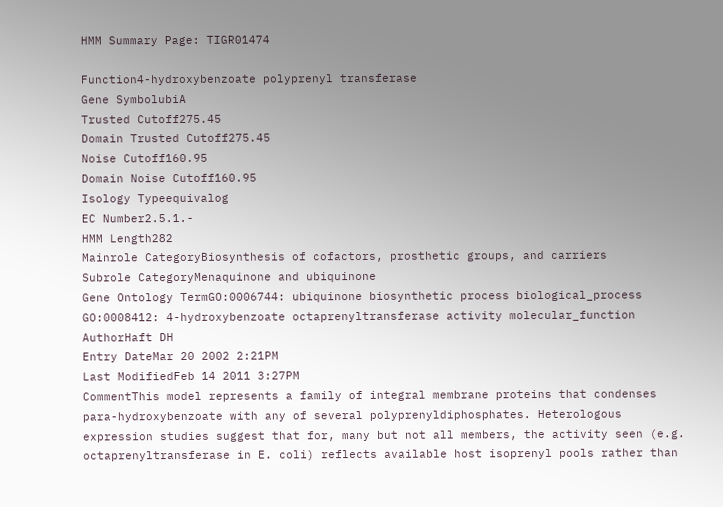HMM Summary Page: TIGR01474

Function4-hydroxybenzoate polyprenyl transferase
Gene SymbolubiA
Trusted Cutoff275.45
Domain Trusted Cutoff275.45
Noise Cutoff160.95
Domain Noise Cutoff160.95
Isology Typeequivalog
EC Number2.5.1.-
HMM Length282
Mainrole CategoryBiosynthesis of cofactors, prosthetic groups, and carriers
Subrole CategoryMenaquinone and ubiquinone
Gene Ontology TermGO:0006744: ubiquinone biosynthetic process biological_process
GO:0008412: 4-hydroxybenzoate octaprenyltransferase activity molecular_function
AuthorHaft DH
Entry DateMar 20 2002 2:21PM
Last ModifiedFeb 14 2011 3:27PM
CommentThis model represents a family of integral membrane proteins that condenses para-hydroxybenzoate with any of several polyprenyldiphosphates. Heterologous expression studies suggest that for, many but not all members, the activity seen (e.g. octaprenyltransferase in E. coli) reflects available host isoprenyl pools rather than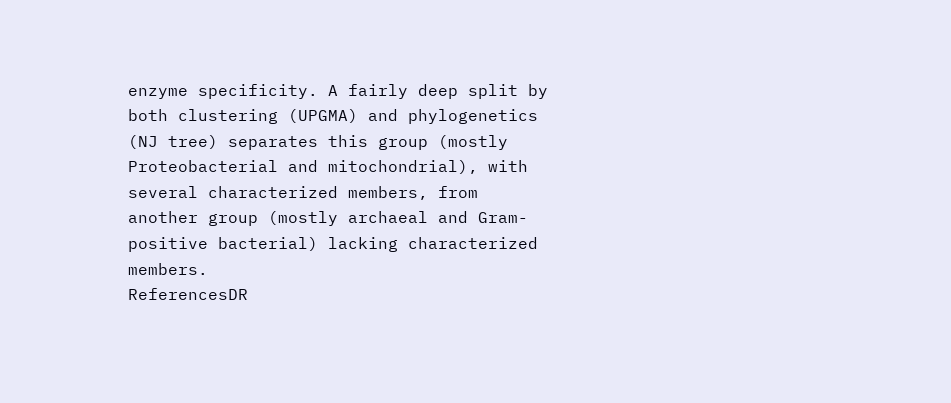enzyme specificity. A fairly deep split by both clustering (UPGMA) and phylogenetics (NJ tree) separates this group (mostly Proteobacterial and mitochondrial), with several characterized members, from another group (mostly archaeal and Gram-positive bacterial) lacking characterized members.
ReferencesDR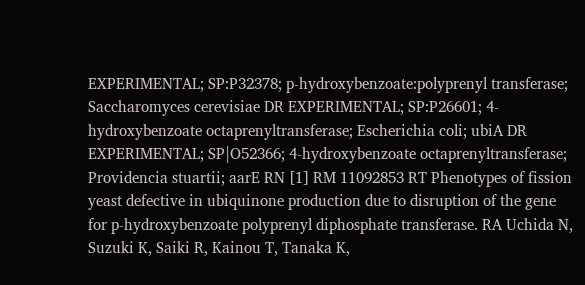EXPERIMENTAL; SP:P32378; p-hydroxybenzoate:polyprenyl transferase; Saccharomyces cerevisiae DR EXPERIMENTAL; SP:P26601; 4-hydroxybenzoate octaprenyltransferase; Escherichia coli; ubiA DR EXPERIMENTAL; SP|O52366; 4-hydroxybenzoate octaprenyltransferase; Providencia stuartii; aarE RN [1] RM 11092853 RT Phenotypes of fission yeast defective in ubiquinone production due to disruption of the gene for p-hydroxybenzoate polyprenyl diphosphate transferase. RA Uchida N, Suzuki K, Saiki R, Kainou T, Tanaka K,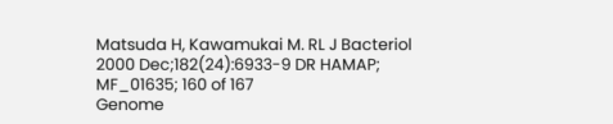Matsuda H, Kawamukai M. RL J Bacteriol 2000 Dec;182(24):6933-9 DR HAMAP; MF_01635; 160 of 167
Genome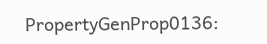PropertyGenProp0136: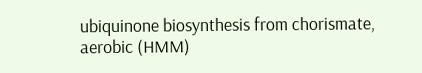ubiquinone biosynthesis from chorismate, aerobic (HMM)